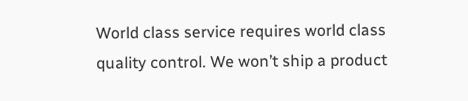World class service requires world class quality control. We won’t ship a product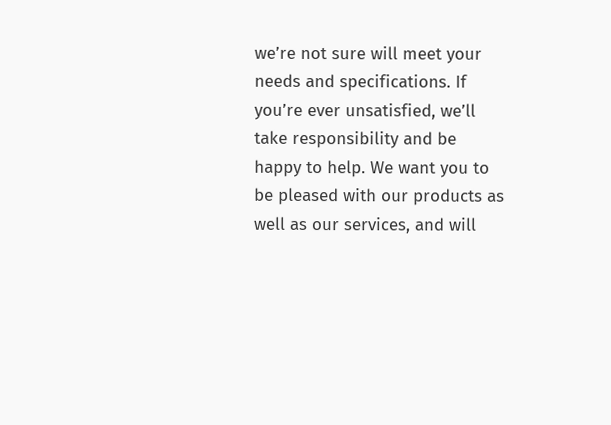we’re not sure will meet your needs and specifications. If you’re ever unsatisfied, we’ll take responsibility and be happy to help. We want you to be pleased with our products as well as our services, and will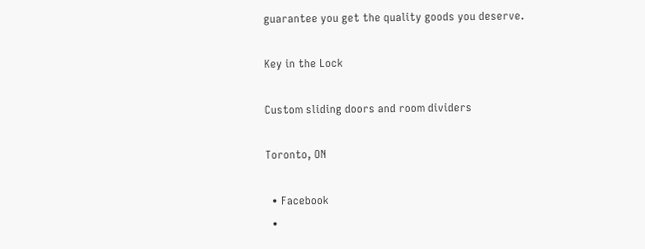guarantee you get the quality goods you deserve.

Key in the Lock

Custom sliding doors and room dividers

Toronto, ON

  • Facebook
  •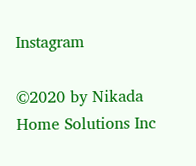Instagram

©2020 by Nikada Home Solutions Inc